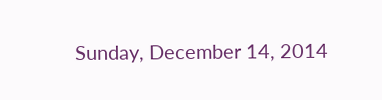Sunday, December 14, 2014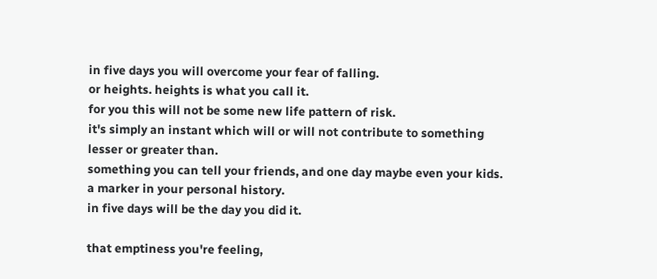in five days you will overcome your fear of falling.
or heights. heights is what you call it.
for you this will not be some new life pattern of risk.
it's simply an instant which will or will not contribute to something lesser or greater than.
something you can tell your friends, and one day maybe even your kids.
a marker in your personal history.
in five days will be the day you did it.

that emptiness you're feeling,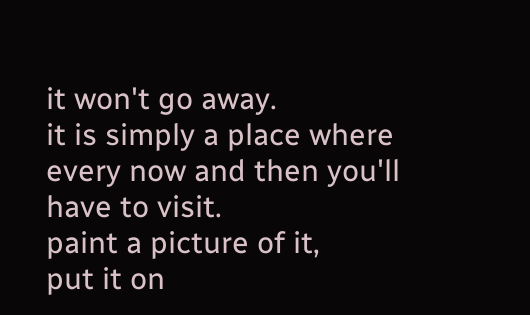it won't go away.
it is simply a place where every now and then you'll have to visit.
paint a picture of it,
put it on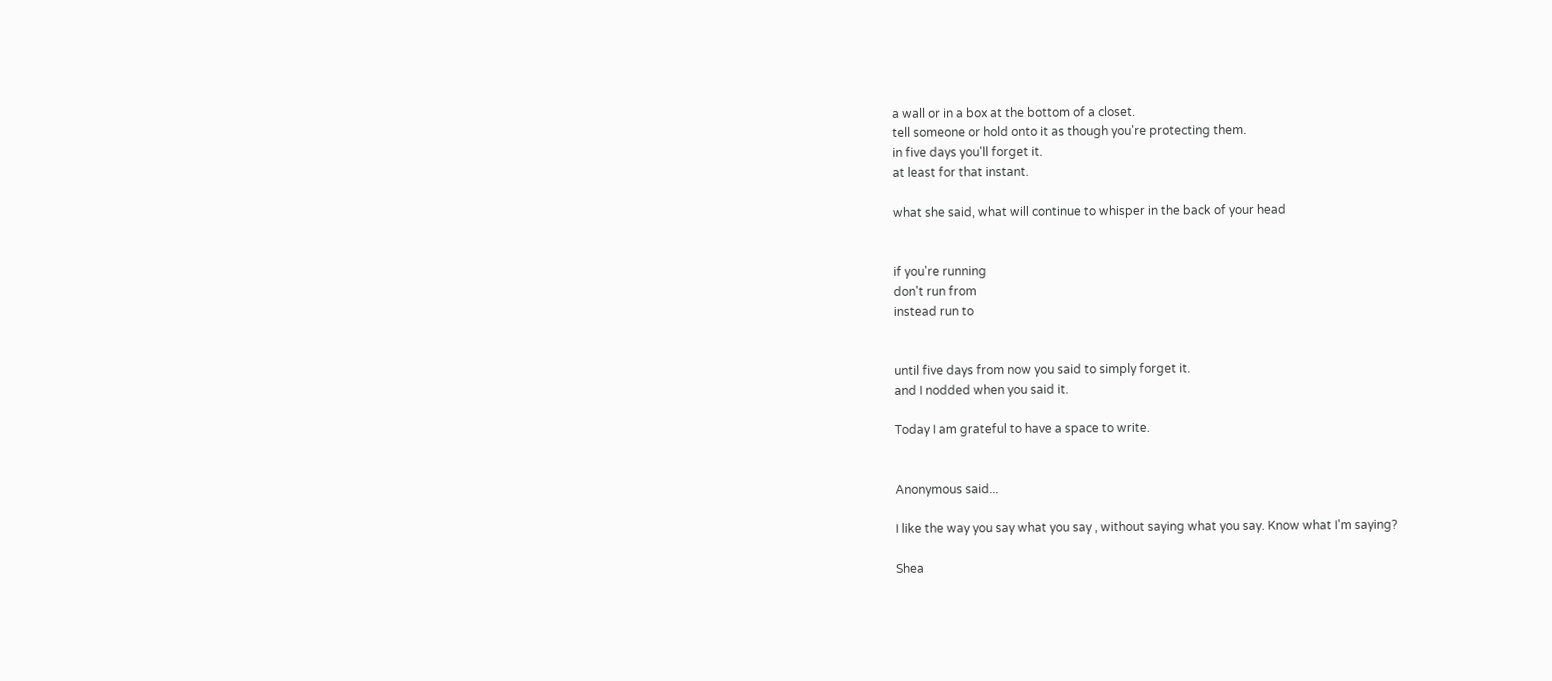a wall or in a box at the bottom of a closet.
tell someone or hold onto it as though you're protecting them.
in five days you'll forget it.
at least for that instant.

what she said, what will continue to whisper in the back of your head


if you're running
don't run from
instead run to


until five days from now you said to simply forget it.
and I nodded when you said it.

Today I am grateful to have a space to write.


Anonymous said...

I like the way you say what you say , without saying what you say. Know what I'm saying?

Shea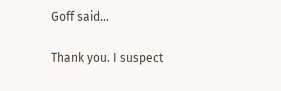Goff said...

Thank you. I suspect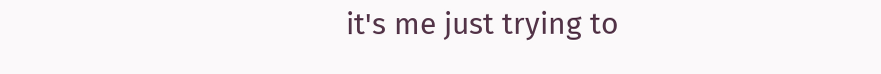it's me just trying to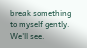break something to myself gently. We'll see.